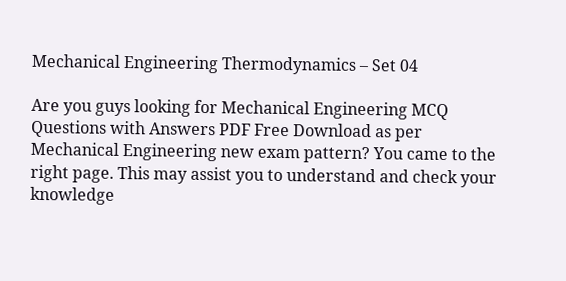Mechanical Engineering Thermodynamics – Set 04

Are you guys looking for Mechanical Engineering MCQ Questions with Answers PDF Free Download as per Mechanical Engineering new exam pattern? You came to the right page. This may assist you to understand and check your knowledge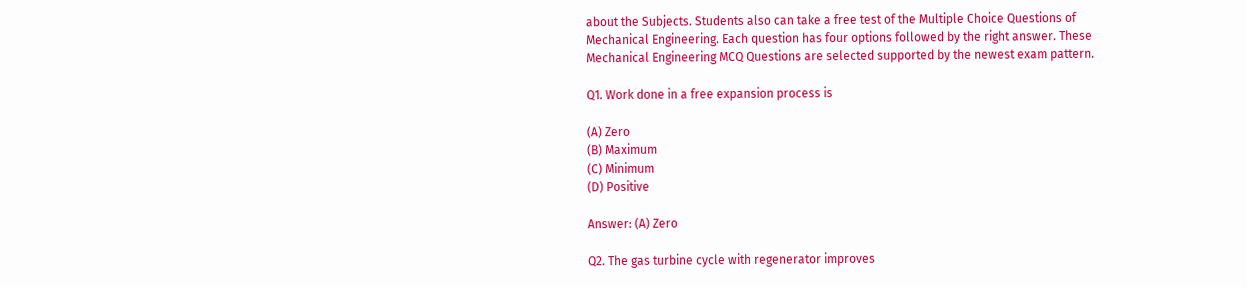about the Subjects. Students also can take a free test of the Multiple Choice Questions of Mechanical Engineering. Each question has four options followed by the right answer. These Mechanical Engineering MCQ Questions are selected supported by the newest exam pattern.

Q1. Work done in a free expansion process is

(A) Zero
(B) Maximum
(C) Minimum
(D) Positive

Answer: (A) Zero

Q2. The gas turbine cycle with regenerator improves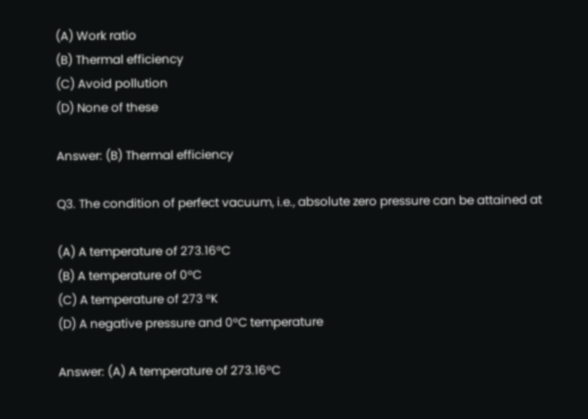(A) Work ratio
(B) Thermal efficiency
(C) Avoid pollution
(D) None of these

Answer: (B) Thermal efficiency

Q3. The condition of perfect vacuum, i.e., absolute zero pressure can be attained at

(A) A temperature of 273.16°C
(B) A temperature of 0°C
(C) A temperature of 273 °K
(D) A negative pressure and 0°C temperature

Answer: (A) A temperature of 273.16°C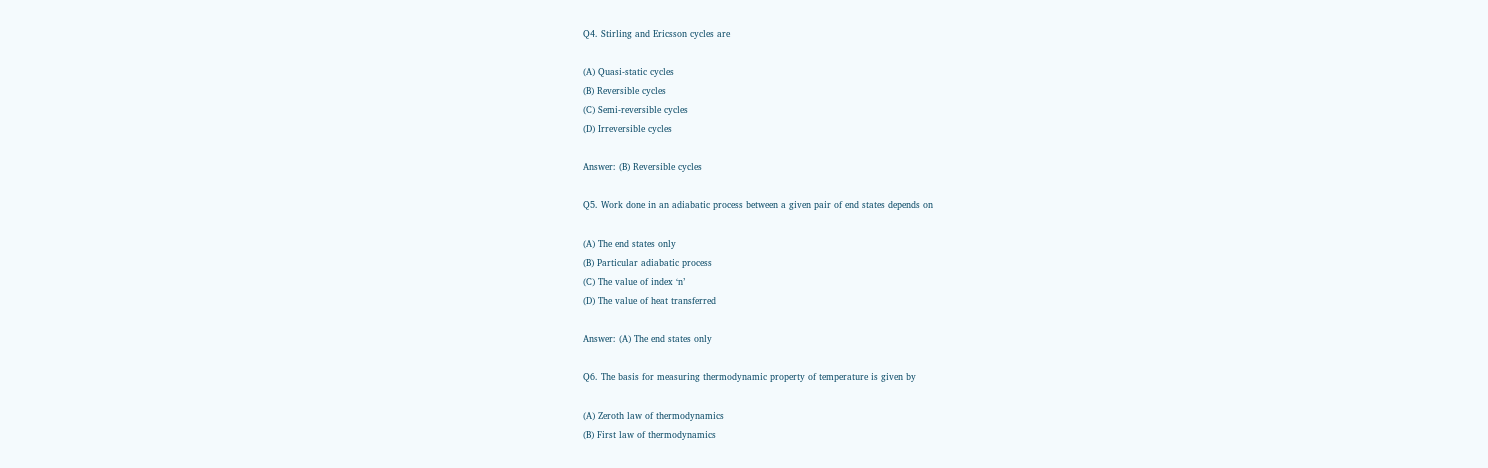Q4. Stirling and Ericsson cycles are

(A) Quasi-static cycles
(B) Reversible cycles
(C) Semi-reversible cycles
(D) Irreversible cycles

Answer: (B) Reversible cycles

Q5. Work done in an adiabatic process between a given pair of end states depends on

(A) The end states only
(B) Particular adiabatic process
(C) The value of index ‘n’
(D) The value of heat transferred

Answer: (A) The end states only

Q6. The basis for measuring thermodynamic property of temperature is given by

(A) Zeroth law of thermodynamics
(B) First law of thermodynamics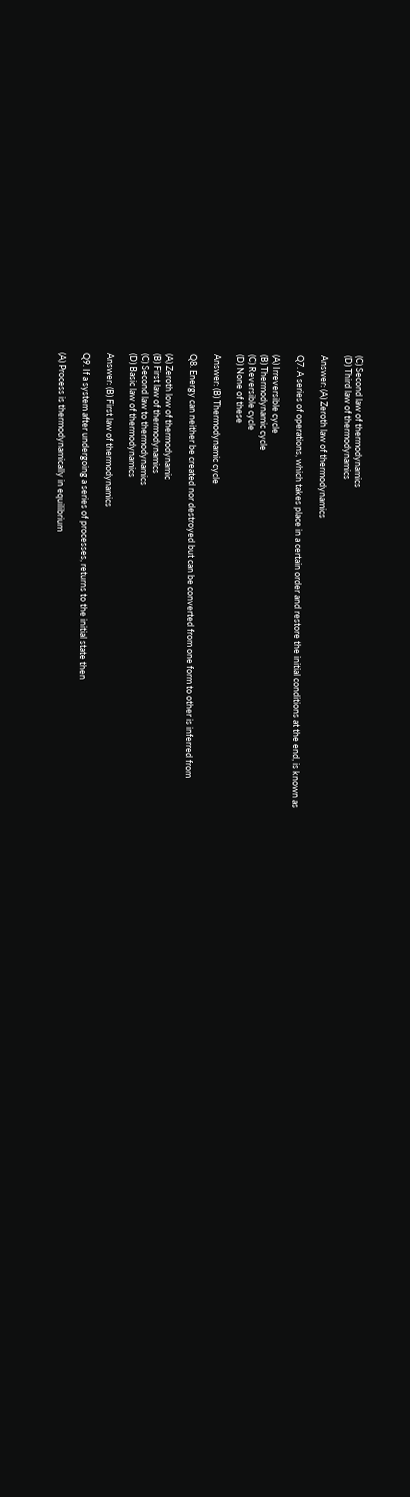(C) Second law of thermodynamics
(D) Third law of thermodynamics

Answer: (A) Zeroth law of thermodynamics

Q7. A series of operations, which takes place in a certain order and restore the initial conditions at the end, is known as

(A) Irreversible cycle
(B) Thermodynamic cycle
(C) Reversible cycle
(D) None of these

Answer: (B) Thermodynamic cycle

Q8. Energy can neither be created nor destroyed but can be converted from one form to other is inferred from

(A) Zeroth low of thermodynamic
(B) First law of thermodynamics
(C) Second law to thermodynamics
(D) Basic law of thermodynamics

Answer: (B) First law of thermodynamics

Q9. If a system after undergoing a series of processes, returns to the initial state then

(A) Process is thermodynamically in equilibrium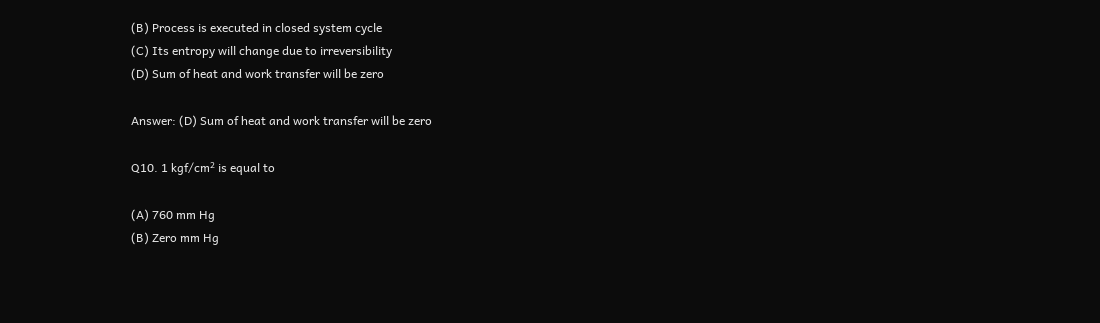(B) Process is executed in closed system cycle
(C) Its entropy will change due to irreversibility
(D) Sum of heat and work transfer will be zero

Answer: (D) Sum of heat and work transfer will be zero

Q10. 1 kgf/cm² is equal to

(A) 760 mm Hg
(B) Zero mm Hg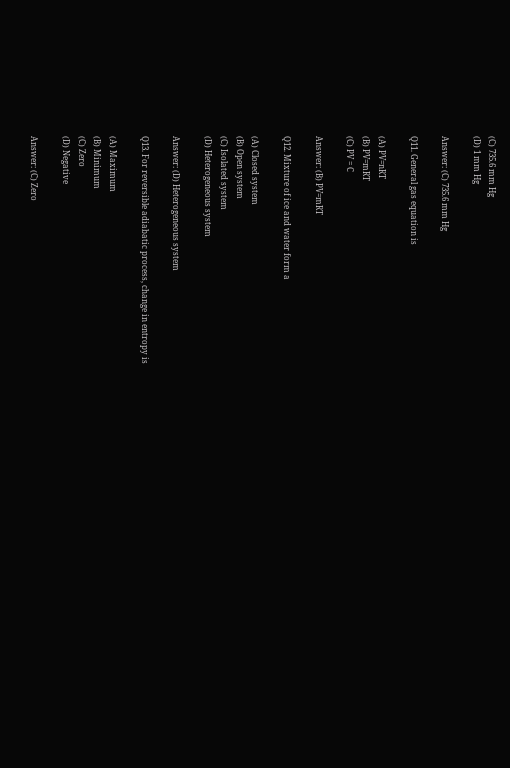(C) 735.6 mm Hg
(D) 1 mm Hg

Answer: (C) 735.6 mm Hg

Q11. General gas equation is

(A) PV=nRT
(B) PV=mRT
(C) PV = C

Answer: (B) PV=mRT

Q12. Mixture of ice and water form a

(A) Closed system
(B) Open system
(C) Isolated system
(D) Heterogeneous system

Answer: (D) Heterogeneous system

Q13. For reversible adiabatic process, change in entropy is

(A) Maximum
(B) Minimum
(C) Zero
(D) Negative

Answer: (C) Zero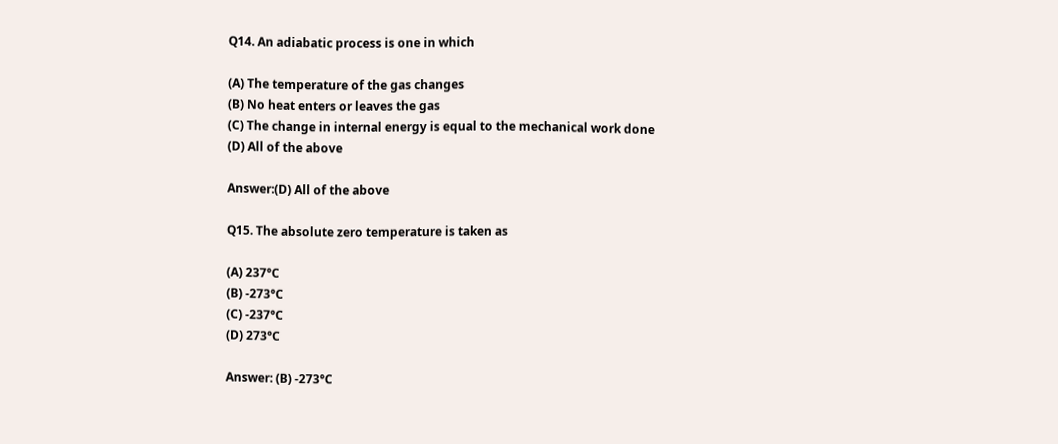Q14. An adiabatic process is one in which

(A) The temperature of the gas changes
(B) No heat enters or leaves the gas
(C) The change in internal energy is equal to the mechanical work done
(D) All of the above

Answer:(D) All of the above

Q15. The absolute zero temperature is taken as

(A) 237°C
(B) -273°C
(C) -237°C
(D) 273°C

Answer: (B) -273°C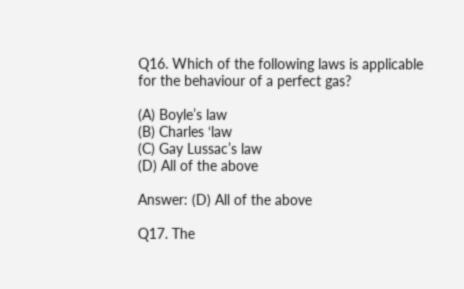Q16. Which of the following laws is applicable for the behaviour of a perfect gas?

(A) Boyle’s law
(B) Charles ‘law
(C) Gay Lussac’s law
(D) All of the above

Answer: (D) All of the above

Q17. The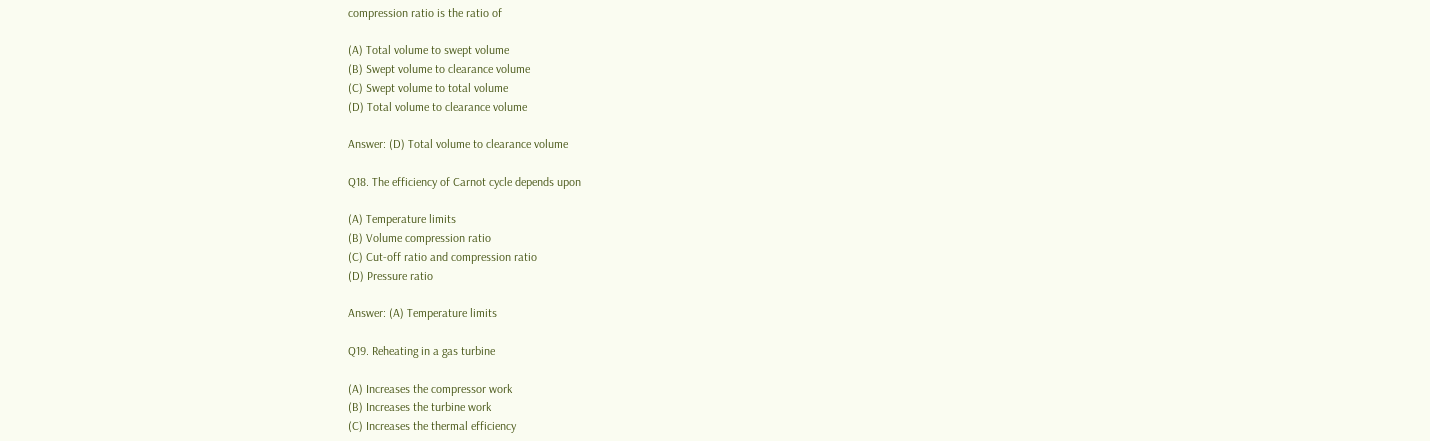compression ratio is the ratio of

(A) Total volume to swept volume
(B) Swept volume to clearance volume
(C) Swept volume to total volume
(D) Total volume to clearance volume

Answer: (D) Total volume to clearance volume

Q18. The efficiency of Carnot cycle depends upon

(A) Temperature limits
(B) Volume compression ratio
(C) Cut-off ratio and compression ratio
(D) Pressure ratio

Answer: (A) Temperature limits

Q19. Reheating in a gas turbine

(A) Increases the compressor work
(B) Increases the turbine work
(C) Increases the thermal efficiency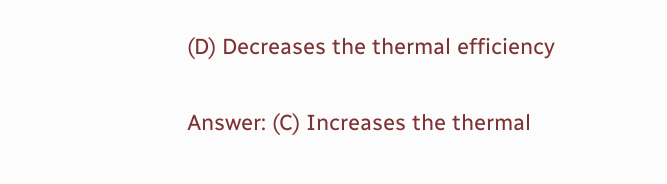(D) Decreases the thermal efficiency

Answer: (C) Increases the thermal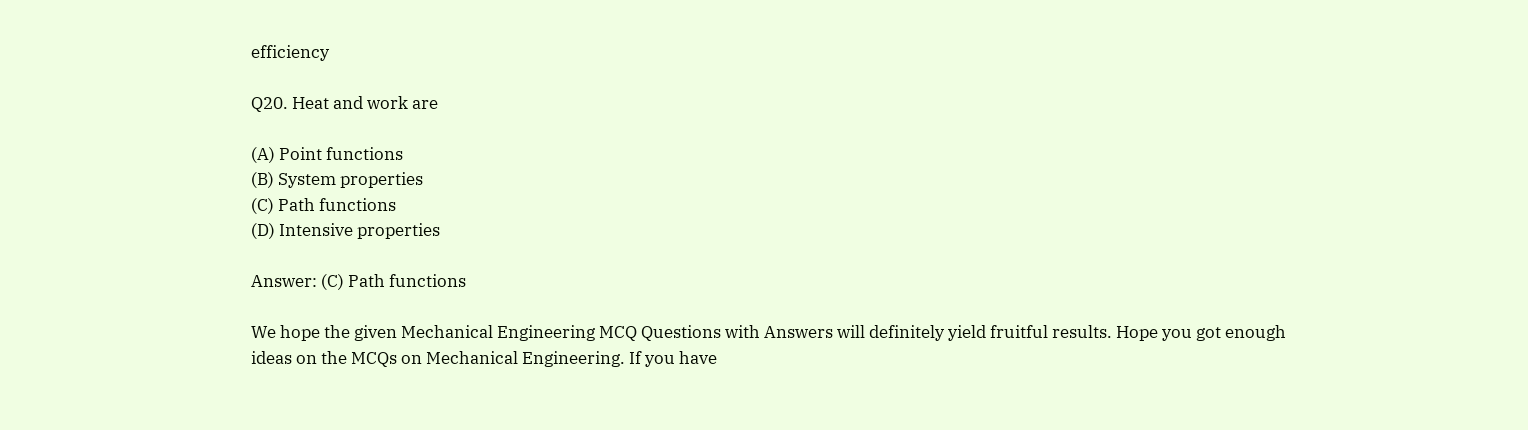efficiency

Q20. Heat and work are

(A) Point functions
(B) System properties
(C) Path functions
(D) Intensive properties

Answer: (C) Path functions

We hope the given Mechanical Engineering MCQ Questions with Answers will definitely yield fruitful results. Hope you got enough ideas on the MCQs on Mechanical Engineering. If you have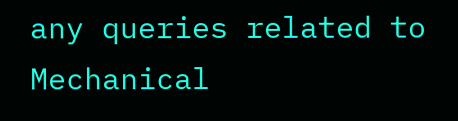any queries related to Mechanical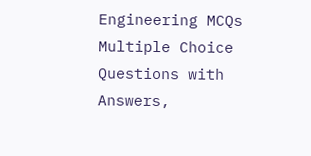Engineering MCQs Multiple Choice Questions with Answers,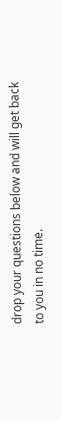drop your questions below and will get back to you in no time.